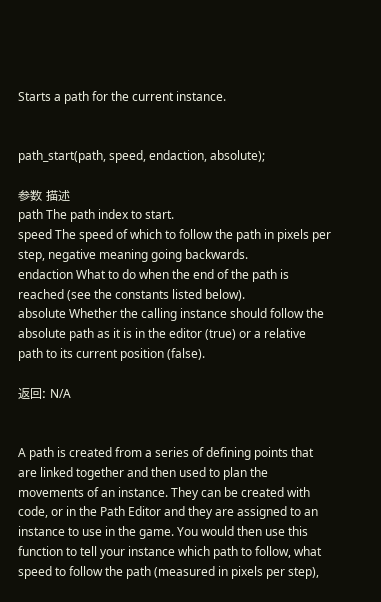Starts a path for the current instance.


path_start(path, speed, endaction, absolute);

参数 描述
path The path index to start.
speed The speed of which to follow the path in pixels per step, negative meaning going backwards.
endaction What to do when the end of the path is reached (see the constants listed below).
absolute Whether the calling instance should follow the absolute path as it is in the editor (true) or a relative path to its current position (false).

返回: N/A


A path is created from a series of defining points that are linked together and then used to plan the movements of an instance. They can be created with code, or in the Path Editor and they are assigned to an instance to use in the game. You would then use this function to tell your instance which path to follow, what speed to follow the path (measured in pixels per step),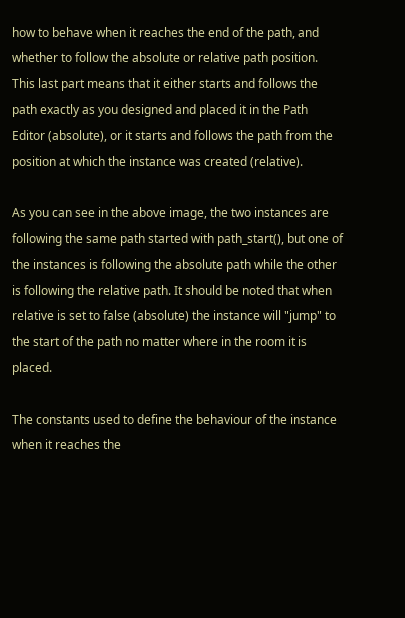how to behave when it reaches the end of the path, and whether to follow the absolute or relative path position. This last part means that it either starts and follows the path exactly as you designed and placed it in the Path Editor (absolute), or it starts and follows the path from the position at which the instance was created (relative).

As you can see in the above image, the two instances are following the same path started with path_start(), but one of the instances is following the absolute path while the other is following the relative path. It should be noted that when relative is set to false (absolute) the instance will "jump" to the start of the path no matter where in the room it is placed.

The constants used to define the behaviour of the instance when it reaches the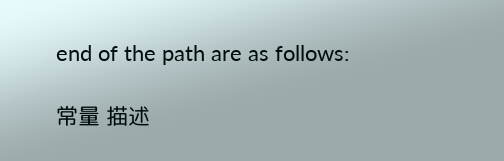end of the path are as follows:

常量 描述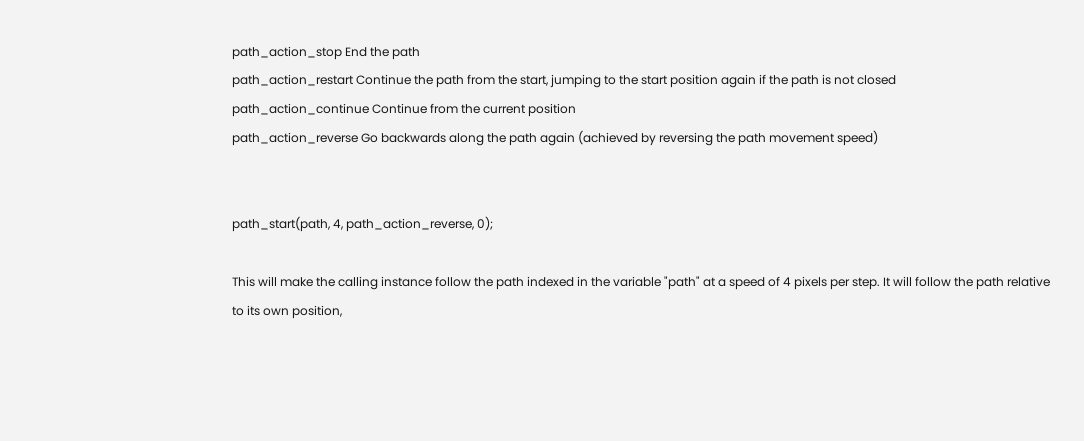path_action_stop End the path
path_action_restart Continue the path from the start, jumping to the start position again if the path is not closed
path_action_continue Continue from the current position
path_action_reverse Go backwards along the path again (achieved by reversing the path movement speed)


path_start(path, 4, path_action_reverse, 0);

This will make the calling instance follow the path indexed in the variable "path" at a speed of 4 pixels per step. It will follow the path relative to its own position,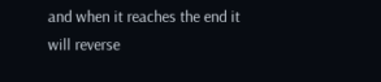and when it reaches the end it will reverse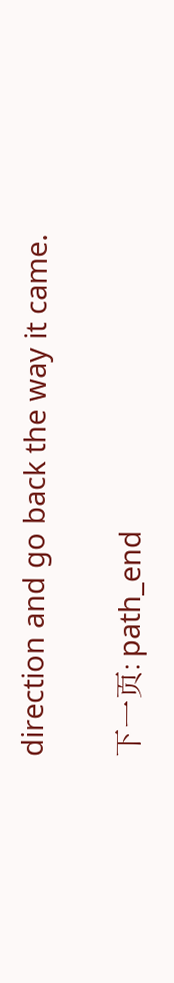direction and go back the way it came.

下一页: path_end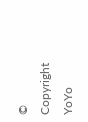© Copyright YoYo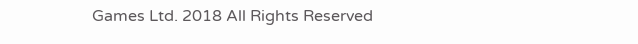Games Ltd. 2018 All Rights Reserved